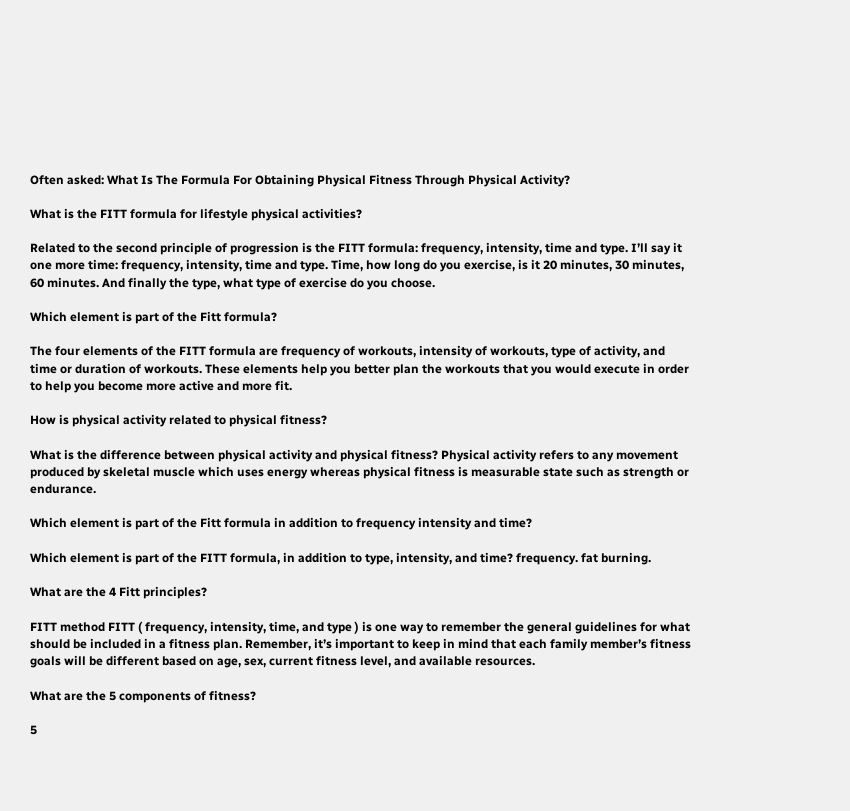Often asked: What Is The Formula For Obtaining Physical Fitness Through Physical Activity?

What is the FITT formula for lifestyle physical activities?

Related to the second principle of progression is the FITT formula: frequency, intensity, time and type. I’ll say it one more time: frequency, intensity, time and type. Time, how long do you exercise, is it 20 minutes, 30 minutes, 60 minutes. And finally the type, what type of exercise do you choose.

Which element is part of the Fitt formula?

The four elements of the FITT formula are frequency of workouts, intensity of workouts, type of activity, and time or duration of workouts. These elements help you better plan the workouts that you would execute in order to help you become more active and more fit.

How is physical activity related to physical fitness?

What is the difference between physical activity and physical fitness? Physical activity refers to any movement produced by skeletal muscle which uses energy whereas physical fitness is measurable state such as strength or endurance.

Which element is part of the Fitt formula in addition to frequency intensity and time?

Which element is part of the FITT formula, in addition to type, intensity, and time? frequency. fat burning.

What are the 4 Fitt principles?

FITT method FITT ( frequency, intensity, time, and type ) is one way to remember the general guidelines for what should be included in a fitness plan. Remember, it’s important to keep in mind that each family member’s fitness goals will be different based on age, sex, current fitness level, and available resources.

What are the 5 components of fitness?

5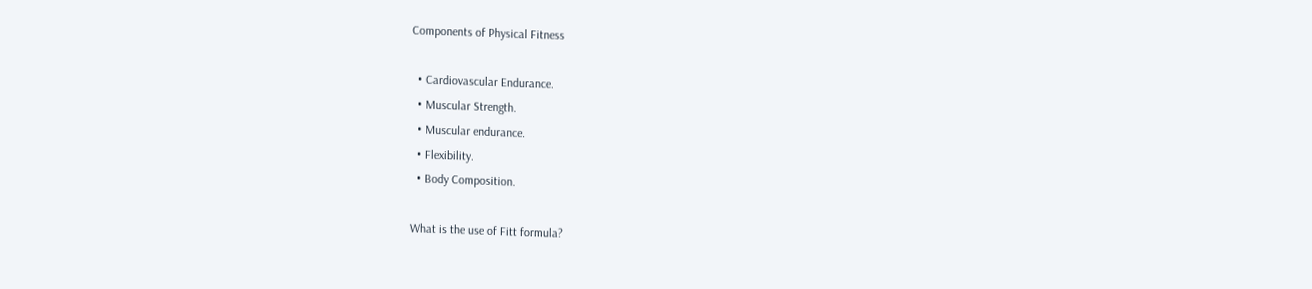Components of Physical Fitness

  • Cardiovascular Endurance.
  • Muscular Strength.
  • Muscular endurance.
  • Flexibility.
  • Body Composition.

What is the use of Fitt formula?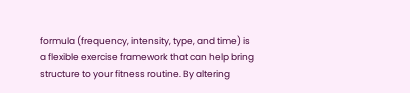formula (frequency, intensity, type, and time) is a flexible exercise framework that can help bring structure to your fitness routine. By altering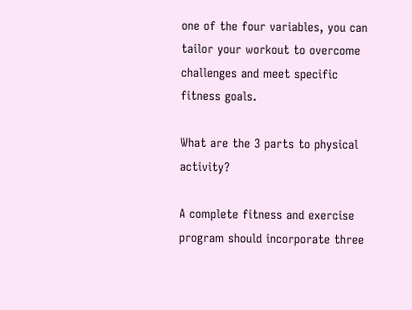one of the four variables, you can tailor your workout to overcome challenges and meet specific fitness goals.

What are the 3 parts to physical activity?

A complete fitness and exercise program should incorporate three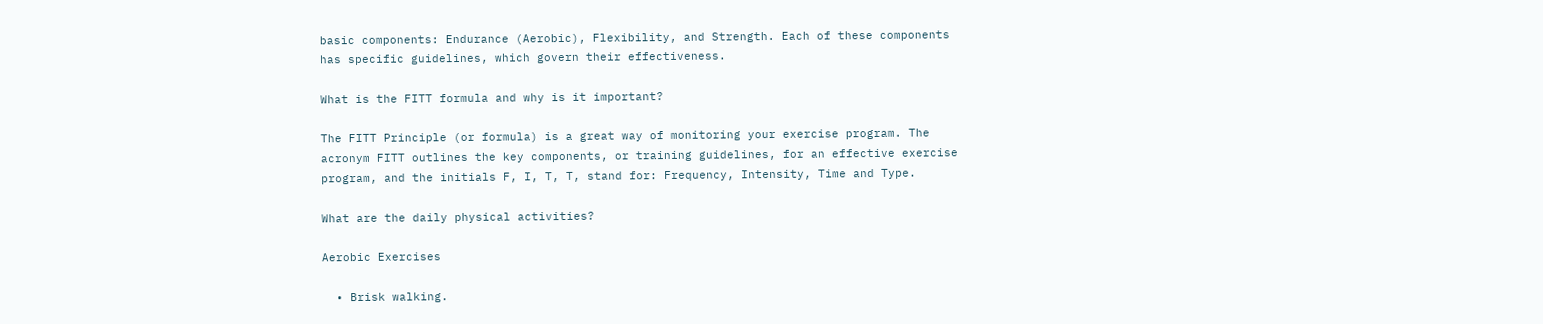basic components: Endurance (Aerobic), Flexibility, and Strength. Each of these components has specific guidelines, which govern their effectiveness.

What is the FITT formula and why is it important?

The FITT Principle (or formula) is a great way of monitoring your exercise program. The acronym FITT outlines the key components, or training guidelines, for an effective exercise program, and the initials F, I, T, T, stand for: Frequency, Intensity, Time and Type.

What are the daily physical activities?

Aerobic Exercises

  • Brisk walking.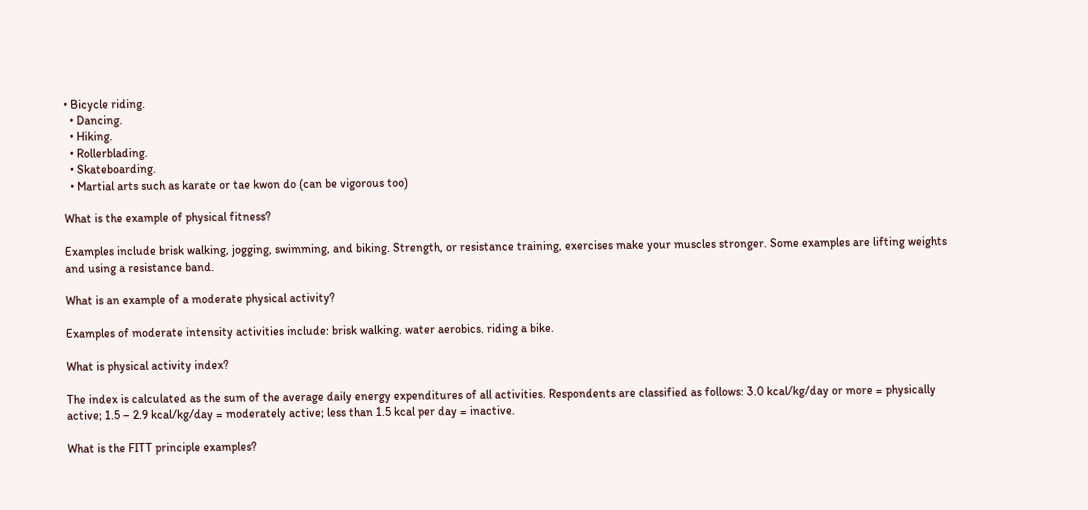• Bicycle riding.
  • Dancing.
  • Hiking.
  • Rollerblading.
  • Skateboarding.
  • Martial arts such as karate or tae kwon do (can be vigorous too)

What is the example of physical fitness?

Examples include brisk walking, jogging, swimming, and biking. Strength, or resistance training, exercises make your muscles stronger. Some examples are lifting weights and using a resistance band.

What is an example of a moderate physical activity?

Examples of moderate intensity activities include: brisk walking. water aerobics. riding a bike.

What is physical activity index?

The index is calculated as the sum of the average daily energy expenditures of all activities. Respondents are classified as follows: 3.0 kcal/kg/day or more = physically active; 1.5 – 2.9 kcal/kg/day = moderately active; less than 1.5 kcal per day = inactive.

What is the FITT principle examples?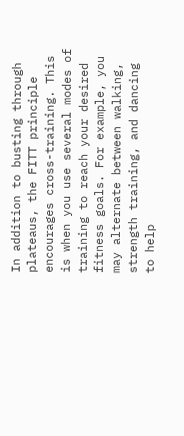In addition to busting through plateaus, the FITT principle encourages cross-training. This is when you use several modes of training to reach your desired fitness goals. For example, you may alternate between walking, strength training, and dancing to help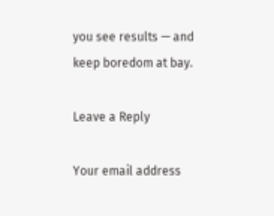you see results — and keep boredom at bay.

Leave a Reply

Your email address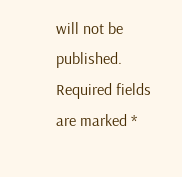will not be published. Required fields are marked *